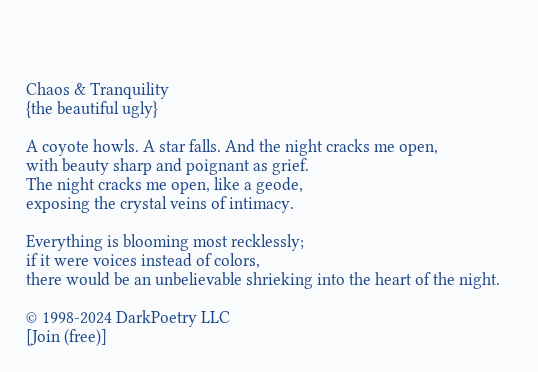Chaos & Tranquility
{the beautiful ugly}

A coyote howls. A star falls. And the night cracks me open,
with beauty sharp and poignant as grief.
The night cracks me open, like a geode,
exposing the crystal veins of intimacy.

Everything is blooming most recklessly;
if it were voices instead of colors,
there would be an unbelievable shrieking into the heart of the night.

© 1998-2024 DarkPoetry LLC
[Join (free)]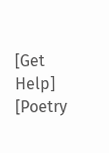[Get Help]    [Poetry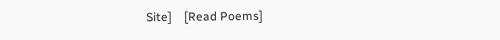Site]    [Read Poems]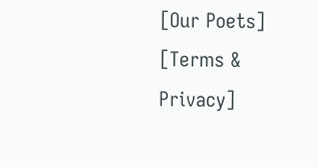[Our Poets]    [Terms & Privacy]